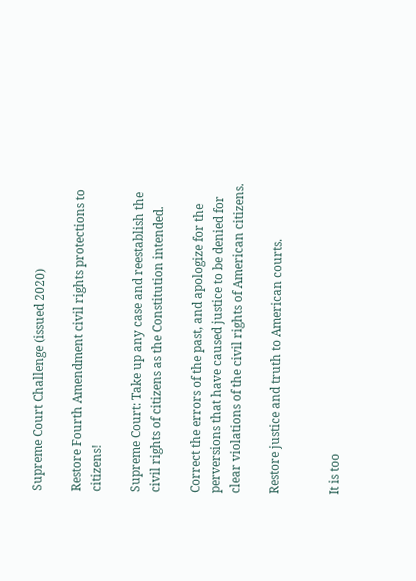Supreme Court Challenge (issued 2020)

Restore Fourth Amendment civil rights protections to citizens!

Supreme Court: Take up any case and reestablish the civil rights of citizens as the Constitution intended.

Correct the errors of the past, and apologize for the perversions that have caused justice to be denied for clear violations of the civil rights of American citizens.

Restore justice and truth to American courts.


It is too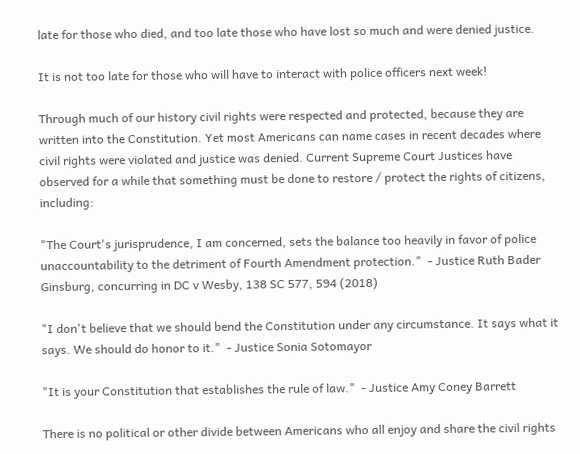late for those who died, and too late those who have lost so much and were denied justice.

It is not too late for those who will have to interact with police officers next week!

Through much of our history civil rights were respected and protected, because they are written into the Constitution. Yet most Americans can name cases in recent decades where civil rights were violated and justice was denied. Current Supreme Court Justices have observed for a while that something must be done to restore / protect the rights of citizens, including:

"The Court's jurisprudence, I am concerned, sets the balance too heavily in favor of police unaccountability to the detriment of Fourth Amendment protection."  - Justice Ruth Bader Ginsburg, concurring in DC v Wesby, 138 SC 577, 594 (2018)

"I don't believe that we should bend the Constitution under any circumstance. It says what it says. We should do honor to it."  - Justice Sonia Sotomayor

"It is your Constitution that establishes the rule of law."  - Justice Amy Coney Barrett

There is no political or other divide between Americans who all enjoy and share the civil rights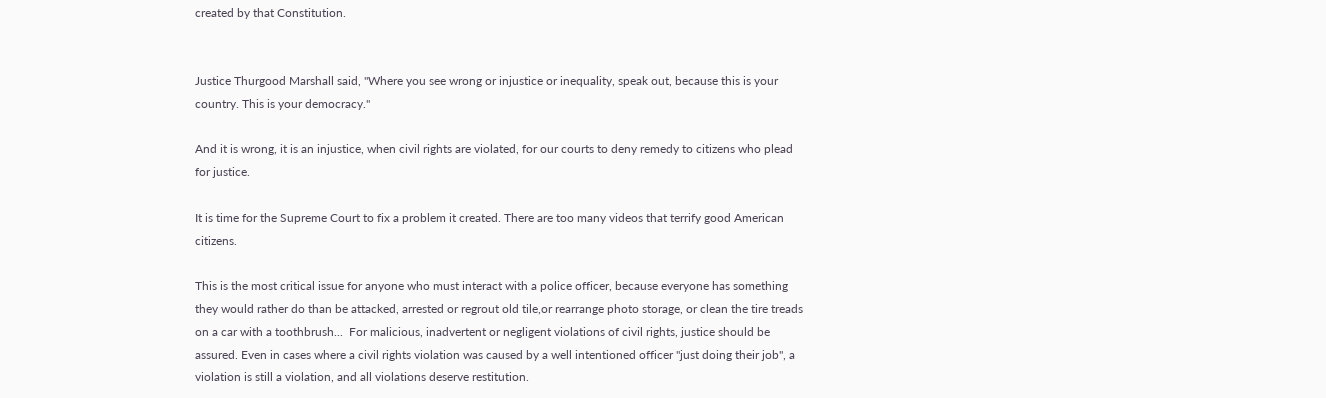created by that Constitution.


Justice Thurgood Marshall said, "Where you see wrong or injustice or inequality, speak out, because this is your country. This is your democracy."

And it is wrong, it is an injustice, when civil rights are violated, for our courts to deny remedy to citizens who plead for justice.

It is time for the Supreme Court to fix a problem it created. There are too many videos that terrify good American citizens.

This is the most critical issue for anyone who must interact with a police officer, because everyone has something they would rather do than be attacked, arrested or regrout old tile,or rearrange photo storage, or clean the tire treads on a car with a toothbrush...  For malicious, inadvertent or negligent violations of civil rights, justice should be assured. Even in cases where a civil rights violation was caused by a well intentioned officer "just doing their job", a violation is still a violation, and all violations deserve restitution.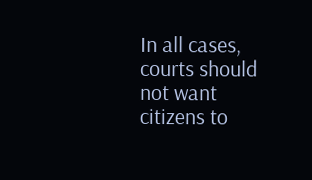In all cases, courts should not want citizens to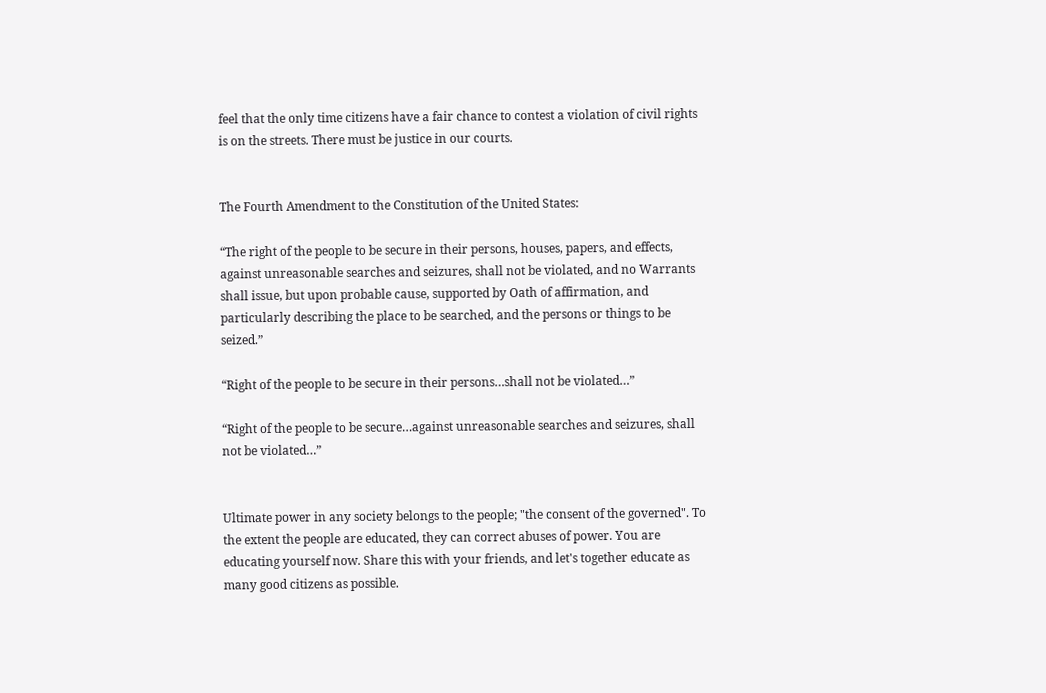feel that the only time citizens have a fair chance to contest a violation of civil rights is on the streets. There must be justice in our courts.


The Fourth Amendment to the Constitution of the United States:

“The right of the people to be secure in their persons, houses, papers, and effects, against unreasonable searches and seizures, shall not be violated, and no Warrants shall issue, but upon probable cause, supported by Oath of affirmation, and particularly describing the place to be searched, and the persons or things to be seized.”

“Right of the people to be secure in their persons…shall not be violated…”

“Right of the people to be secure…against unreasonable searches and seizures, shall not be violated…”


Ultimate power in any society belongs to the people; "the consent of the governed". To the extent the people are educated, they can correct abuses of power. You are educating yourself now. Share this with your friends, and let's together educate as many good citizens as possible.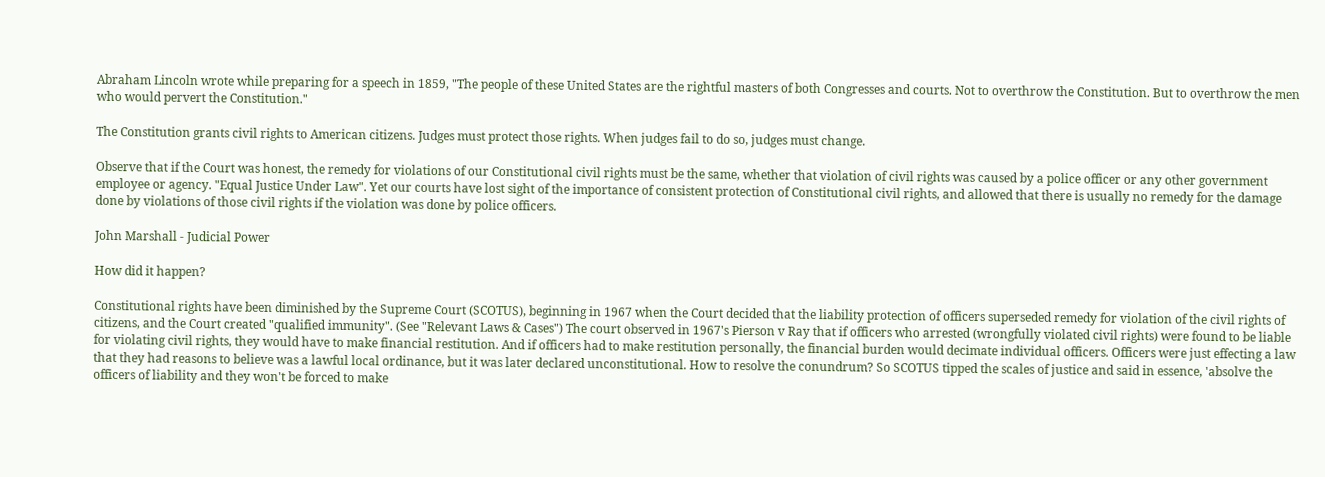Abraham Lincoln wrote while preparing for a speech in 1859, "The people of these United States are the rightful masters of both Congresses and courts. Not to overthrow the Constitution. But to overthrow the men who would pervert the Constitution."

The Constitution grants civil rights to American citizens. Judges must protect those rights. When judges fail to do so, judges must change.

Observe that if the Court was honest, the remedy for violations of our Constitutional civil rights must be the same, whether that violation of civil rights was caused by a police officer or any other government employee or agency. "Equal Justice Under Law". Yet our courts have lost sight of the importance of consistent protection of Constitutional civil rights, and allowed that there is usually no remedy for the damage done by violations of those civil rights if the violation was done by police officers.

John Marshall - Judicial Power

How did it happen?

Constitutional rights have been diminished by the Supreme Court (SCOTUS), beginning in 1967 when the Court decided that the liability protection of officers superseded remedy for violation of the civil rights of citizens, and the Court created "qualified immunity". (See "Relevant Laws & Cases") The court observed in 1967's Pierson v Ray that if officers who arrested (wrongfully violated civil rights) were found to be liable for violating civil rights, they would have to make financial restitution. And if officers had to make restitution personally, the financial burden would decimate individual officers. Officers were just effecting a law that they had reasons to believe was a lawful local ordinance, but it was later declared unconstitutional. How to resolve the conundrum? So SCOTUS tipped the scales of justice and said in essence, 'absolve the officers of liability and they won't be forced to make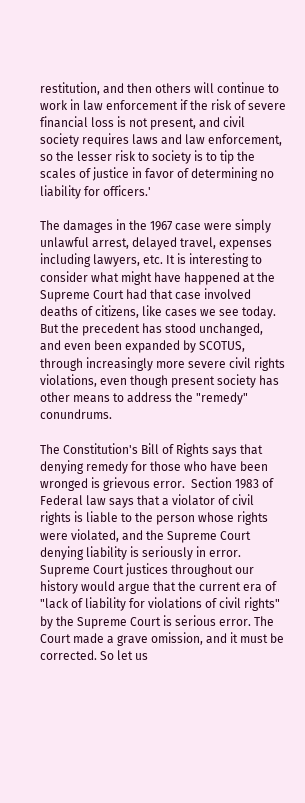restitution, and then others will continue to work in law enforcement if the risk of severe financial loss is not present, and civil society requires laws and law enforcement, so the lesser risk to society is to tip the scales of justice in favor of determining no liability for officers.'

The damages in the 1967 case were simply unlawful arrest, delayed travel, expenses including lawyers, etc. It is interesting to consider what might have happened at the Supreme Court had that case involved deaths of citizens, like cases we see today. But the precedent has stood unchanged, and even been expanded by SCOTUS, through increasingly more severe civil rights violations, even though present society has other means to address the "remedy" conundrums.

The Constitution's Bill of Rights says that denying remedy for those who have been wronged is grievous error.  Section 1983 of Federal law says that a violator of civil rights is liable to the person whose rights were violated, and the Supreme Court denying liability is seriously in error. Supreme Court justices throughout our history would argue that the current era of "lack of liability for violations of civil rights" by the Supreme Court is serious error. The Court made a grave omission, and it must be corrected. So let us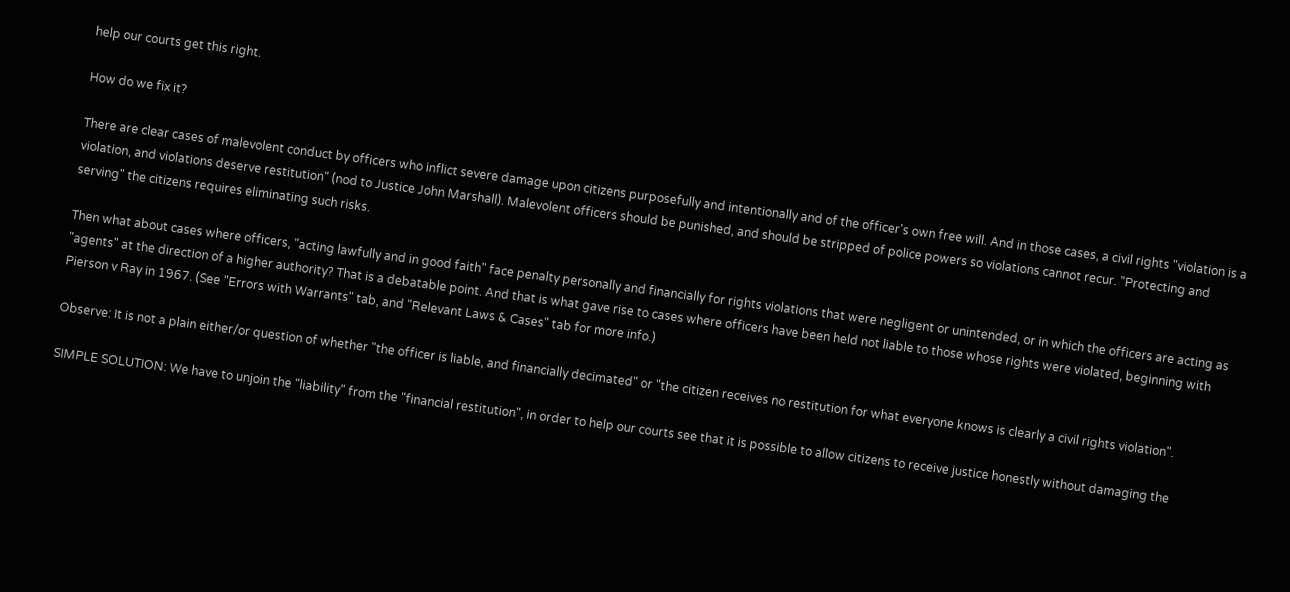help our courts get this right.

How do we fix it?

There are clear cases of malevolent conduct by officers who inflict severe damage upon citizens purposefully and intentionally and of the officer's own free will. And in those cases, a civil rights "violation is a violation, and violations deserve restitution" (nod to Justice John Marshall). Malevolent officers should be punished, and should be stripped of police powers so violations cannot recur. "Protecting and serving" the citizens requires eliminating such risks.

Then what about cases where officers, "acting lawfully and in good faith" face penalty personally and financially for rights violations that were negligent or unintended, or in which the officers are acting as "agents" at the direction of a higher authority? That is a debatable point. And that is what gave rise to cases where officers have been held not liable to those whose rights were violated, beginning with Pierson v Ray in 1967. (See "Errors with Warrants" tab, and "Relevant Laws & Cases" tab for more info.)

Observe: It is not a plain either/or question of whether "the officer is liable, and financially decimated" or "the citizen receives no restitution for what everyone knows is clearly a civil rights violation".

SIMPLE SOLUTION: We have to unjoin the "liability" from the "financial restitution", in order to help our courts see that it is possible to allow citizens to receive justice honestly without damaging the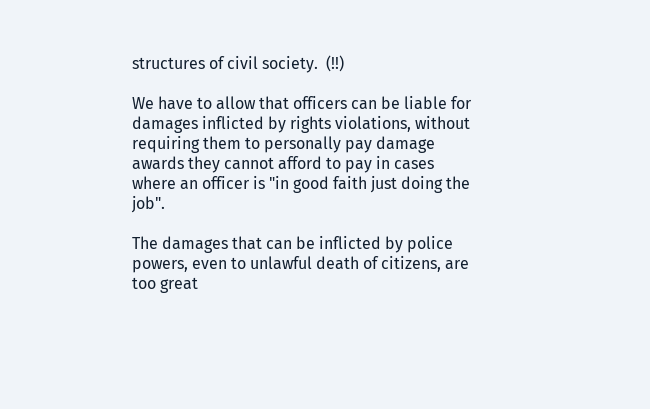structures of civil society.  (!!)

We have to allow that officers can be liable for damages inflicted by rights violations, without requiring them to personally pay damage awards they cannot afford to pay in cases where an officer is "in good faith just doing the job".

The damages that can be inflicted by police powers, even to unlawful death of citizens, are too great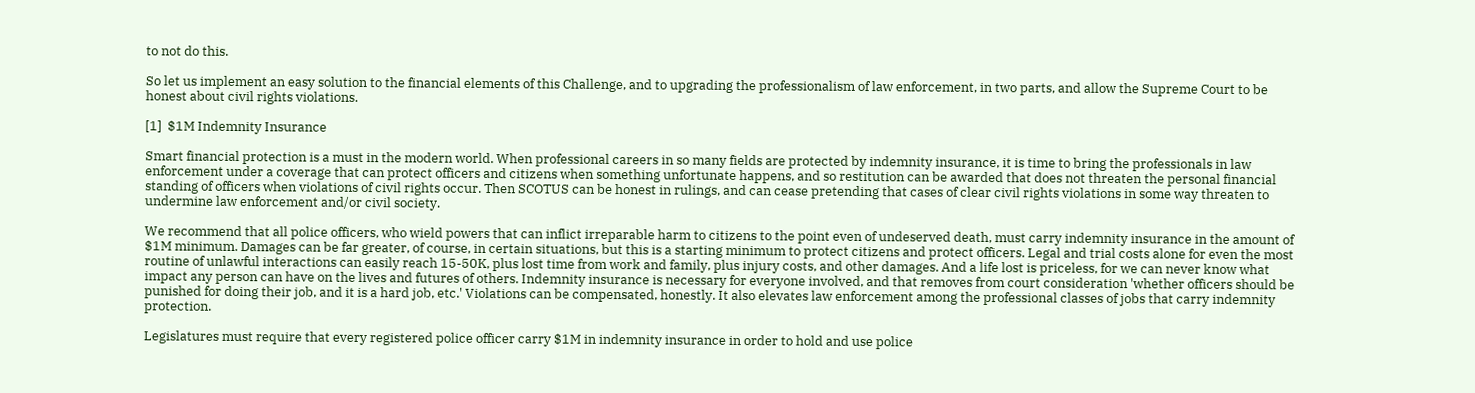to not do this.

So let us implement an easy solution to the financial elements of this Challenge, and to upgrading the professionalism of law enforcement, in two parts, and allow the Supreme Court to be honest about civil rights violations.

[1]  $1M Indemnity Insurance

Smart financial protection is a must in the modern world. When professional careers in so many fields are protected by indemnity insurance, it is time to bring the professionals in law enforcement under a coverage that can protect officers and citizens when something unfortunate happens, and so restitution can be awarded that does not threaten the personal financial standing of officers when violations of civil rights occur. Then SCOTUS can be honest in rulings, and can cease pretending that cases of clear civil rights violations in some way threaten to undermine law enforcement and/or civil society.

We recommend that all police officers, who wield powers that can inflict irreparable harm to citizens to the point even of undeserved death, must carry indemnity insurance in the amount of $1M minimum. Damages can be far greater, of course, in certain situations, but this is a starting minimum to protect citizens and protect officers. Legal and trial costs alone for even the most routine of unlawful interactions can easily reach 15-50K, plus lost time from work and family, plus injury costs, and other damages. And a life lost is priceless, for we can never know what impact any person can have on the lives and futures of others. Indemnity insurance is necessary for everyone involved, and that removes from court consideration 'whether officers should be punished for doing their job, and it is a hard job, etc.' Violations can be compensated, honestly. It also elevates law enforcement among the professional classes of jobs that carry indemnity protection.

Legislatures must require that every registered police officer carry $1M in indemnity insurance in order to hold and use police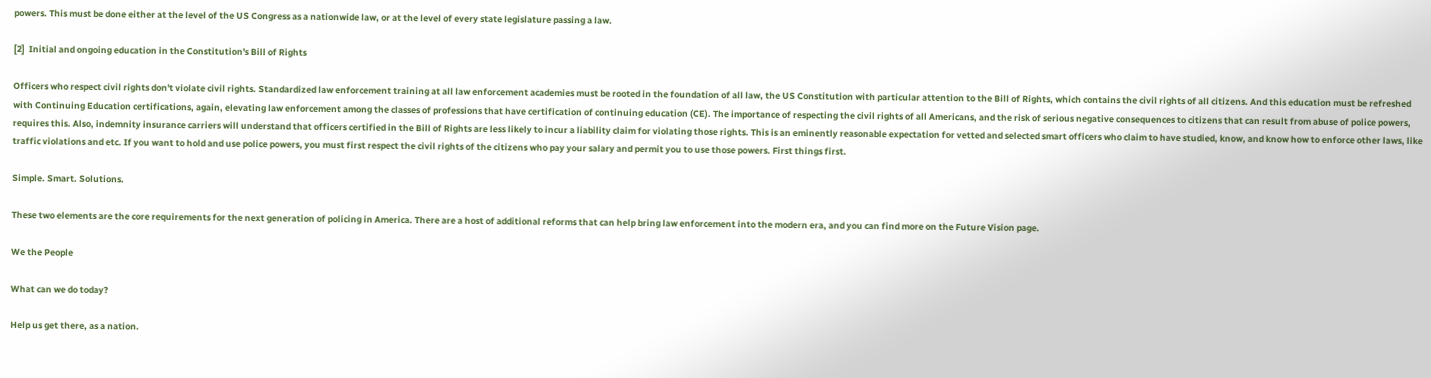powers. This must be done either at the level of the US Congress as a nationwide law, or at the level of every state legislature passing a law.

[2]  Initial and ongoing education in the Constitution's Bill of Rights

Officers who respect civil rights don't violate civil rights. Standardized law enforcement training at all law enforcement academies must be rooted in the foundation of all law, the US Constitution with particular attention to the Bill of Rights, which contains the civil rights of all citizens. And this education must be refreshed with Continuing Education certifications, again, elevating law enforcement among the classes of professions that have certification of continuing education (CE). The importance of respecting the civil rights of all Americans, and the risk of serious negative consequences to citizens that can result from abuse of police powers, requires this. Also, indemnity insurance carriers will understand that officers certified in the Bill of Rights are less likely to incur a liability claim for violating those rights. This is an eminently reasonable expectation for vetted and selected smart officers who claim to have studied, know, and know how to enforce other laws, like traffic violations and etc. If you want to hold and use police powers, you must first respect the civil rights of the citizens who pay your salary and permit you to use those powers. First things first.

Simple. Smart. Solutions.

These two elements are the core requirements for the next generation of policing in America. There are a host of additional reforms that can help bring law enforcement into the modern era, and you can find more on the Future Vision page.

We the People

What can we do today?

Help us get there, as a nation.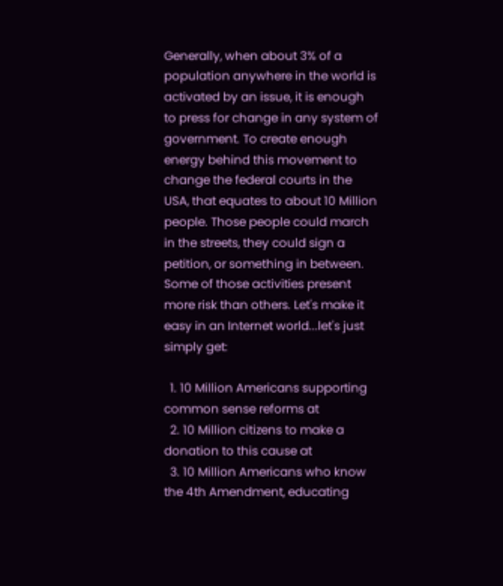Generally, when about 3% of a population anywhere in the world is activated by an issue, it is enough to press for change in any system of government. To create enough energy behind this movement to change the federal courts in the USA, that equates to about 10 Million people. Those people could march in the streets, they could sign a petition, or something in between. Some of those activities present more risk than others. Let's make it easy in an Internet world...let's just simply get:

  1. 10 Million Americans supporting common sense reforms at
  2. 10 Million citizens to make a donation to this cause at
  3. 10 Million Americans who know the 4th Amendment, educating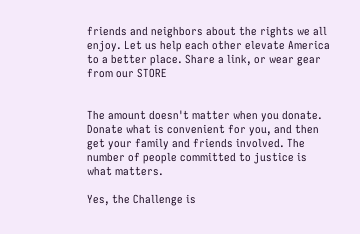friends and neighbors about the rights we all enjoy. Let us help each other elevate America to a better place. Share a link, or wear gear from our STORE


The amount doesn't matter when you donate. Donate what is convenient for you, and then get your family and friends involved. The number of people committed to justice is what matters.

Yes, the Challenge is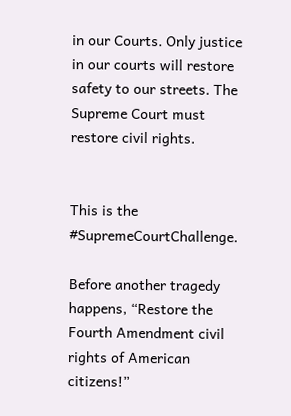in our Courts. Only justice in our courts will restore safety to our streets. The Supreme Court must restore civil rights.


This is the #SupremeCourtChallenge.

Before another tragedy happens, “Restore the Fourth Amendment civil rights of American citizens!”